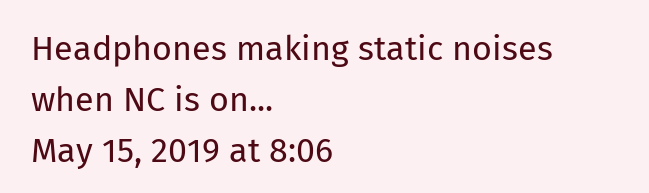Headphones making static noises when NC is on...
May 15, 2019 at 8:06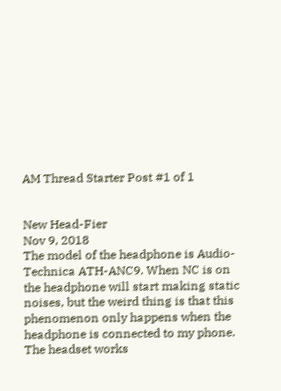AM Thread Starter Post #1 of 1


New Head-Fier
Nov 9, 2018
The model of the headphone is Audio-Technica ATH-ANC9. When NC is on the headphone will start making static noises, but the weird thing is that this phenomenon only happens when the headphone is connected to my phone. The headset works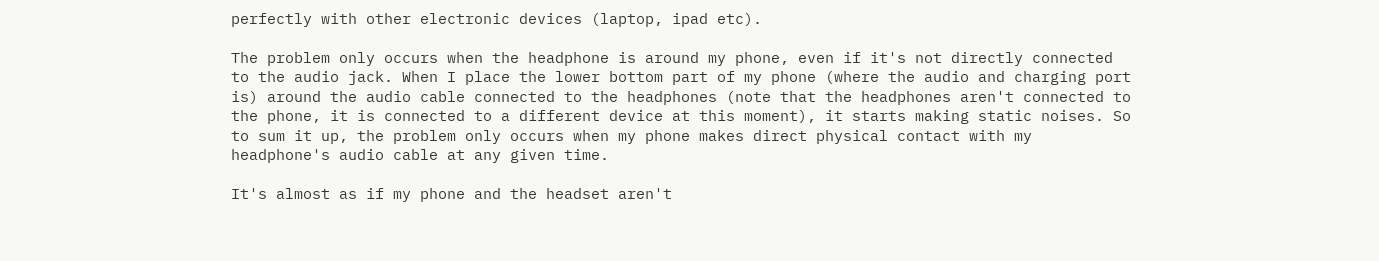perfectly with other electronic devices (laptop, ipad etc).

The problem only occurs when the headphone is around my phone, even if it's not directly connected to the audio jack. When I place the lower bottom part of my phone (where the audio and charging port is) around the audio cable connected to the headphones (note that the headphones aren't connected to the phone, it is connected to a different device at this moment), it starts making static noises. So to sum it up, the problem only occurs when my phone makes direct physical contact with my headphone's audio cable at any given time.

It's almost as if my phone and the headset aren't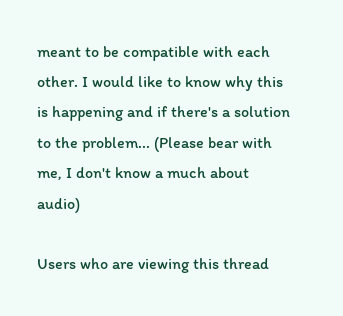meant to be compatible with each other. I would like to know why this is happening and if there's a solution to the problem... (Please bear with me, I don't know a much about audio)

Users who are viewing this thread